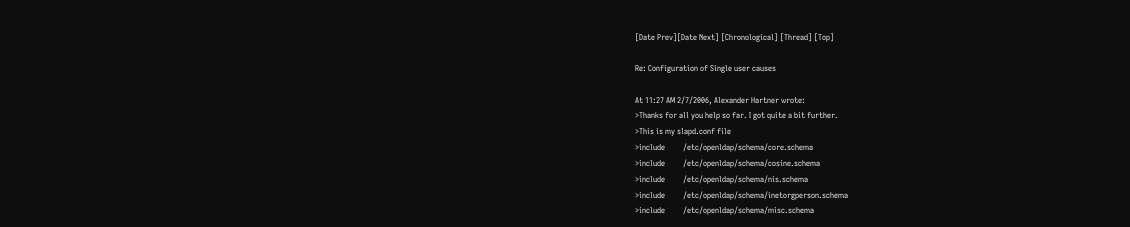[Date Prev][Date Next] [Chronological] [Thread] [Top]

Re: Configuration of Single user causes

At 11:27 AM 2/7/2006, Alexander Hartner wrote:
>Thanks for all you help so far. I got quite a bit further.
>This is my slapd.conf file
>include         /etc/openldap/schema/core.schema
>include         /etc/openldap/schema/cosine.schema
>include         /etc/openldap/schema/nis.schema
>include         /etc/openldap/schema/inetorgperson.schema
>include         /etc/openldap/schema/misc.schema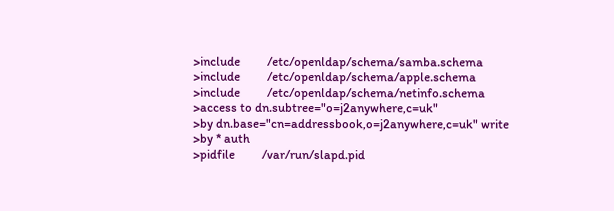>include         /etc/openldap/schema/samba.schema
>include         /etc/openldap/schema/apple.schema
>include         /etc/openldap/schema/netinfo.schema
>access to dn.subtree="o=j2anywhere,c=uk"
>by dn.base="cn=addressbook,o=j2anywhere,c=uk" write
>by * auth
>pidfile         /var/run/slapd.pid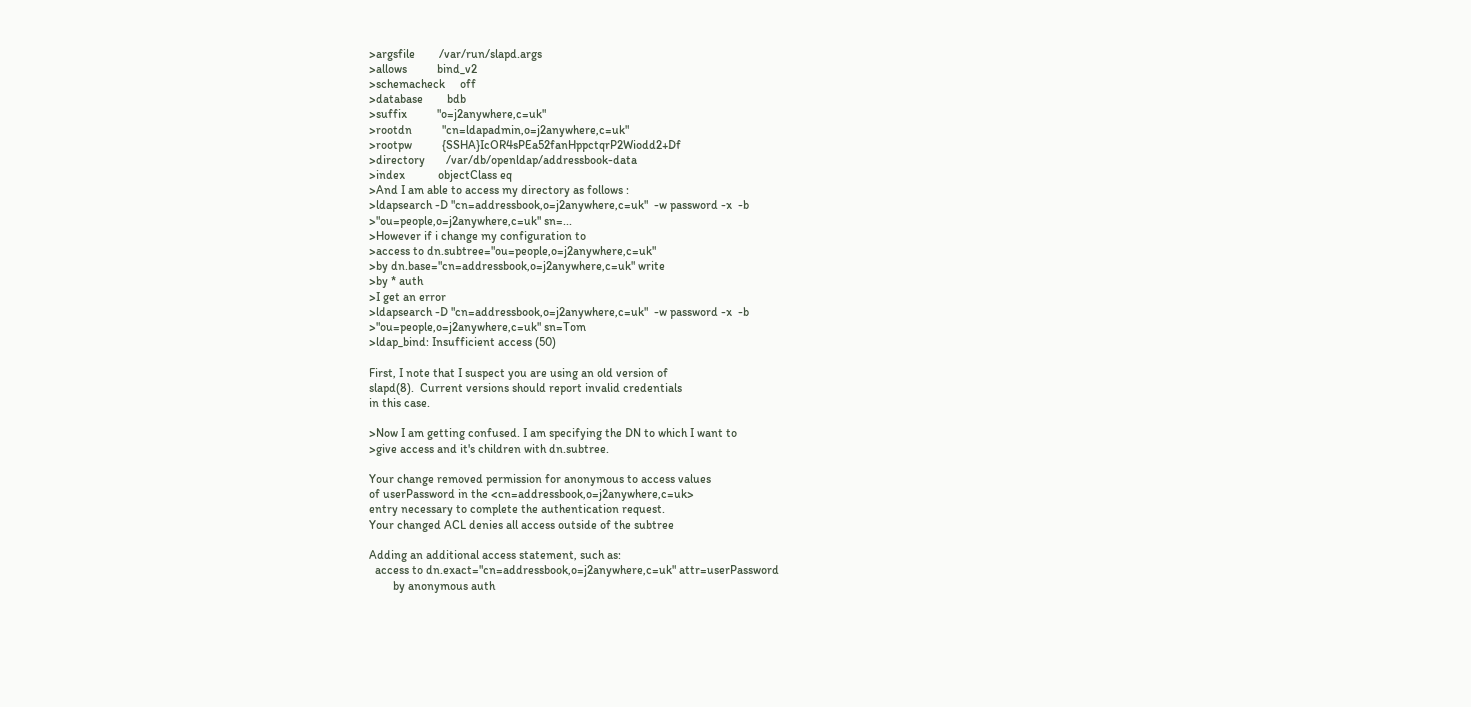>argsfile        /var/run/slapd.args
>allows          bind_v2
>schemacheck     off
>database        bdb
>suffix          "o=j2anywhere,c=uk"
>rootdn          "cn=ldapadmin,o=j2anywhere,c=uk"
>rootpw          {SSHA}IcOR4sPEa52fanHppctqrP2Wiodd2+Df
>directory       /var/db/openldap/addressbook-data
>index           objectClass eq
>And I am able to access my directory as follows :
>ldapsearch -D "cn=addressbook,o=j2anywhere,c=uk"  -w password -x  -b
>"ou=people,o=j2anywhere,c=uk" sn=...
>However if i change my configuration to
>access to dn.subtree="ou=people,o=j2anywhere,c=uk"
>by dn.base="cn=addressbook,o=j2anywhere,c=uk" write
>by * auth
>I get an error
>ldapsearch -D "cn=addressbook,o=j2anywhere,c=uk"  -w password -x  -b
>"ou=people,o=j2anywhere,c=uk" sn=Tom
>ldap_bind: Insufficient access (50)

First, I note that I suspect you are using an old version of
slapd(8).  Current versions should report invalid credentials
in this case.

>Now I am getting confused. I am specifying the DN to which I want to
>give access and it's children with dn.subtree.

Your change removed permission for anonymous to access values
of userPassword in the <cn=addressbook,o=j2anywhere,c=uk>
entry necessary to complete the authentication request.
Your changed ACL denies all access outside of the subtree

Adding an additional access statement, such as:
  access to dn.exact="cn=addressbook,o=j2anywhere,c=uk" attr=userPassword
        by anonymous auth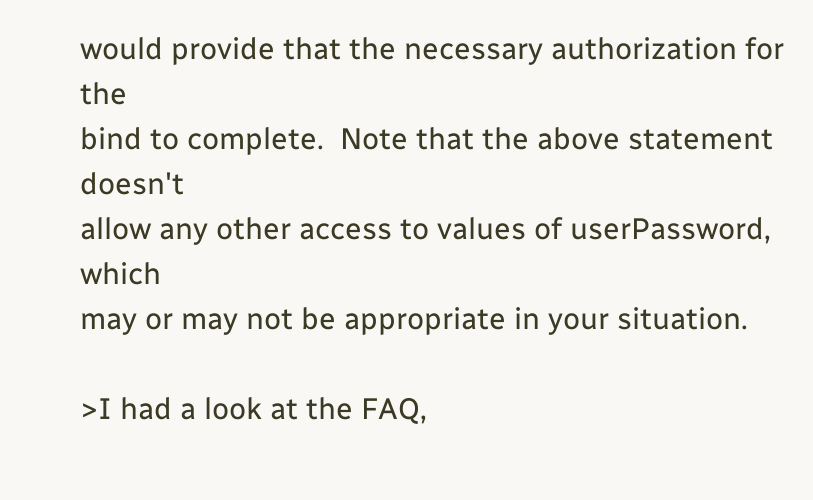would provide that the necessary authorization for the
bind to complete.  Note that the above statement doesn't
allow any other access to values of userPassword, which
may or may not be appropriate in your situation.

>I had a look at the FAQ,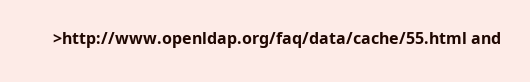>http://www.openldap.org/faq/data/cache/55.html and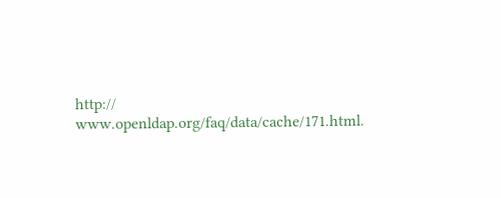http:// www.openldap.org/faq/data/cache/171.html.